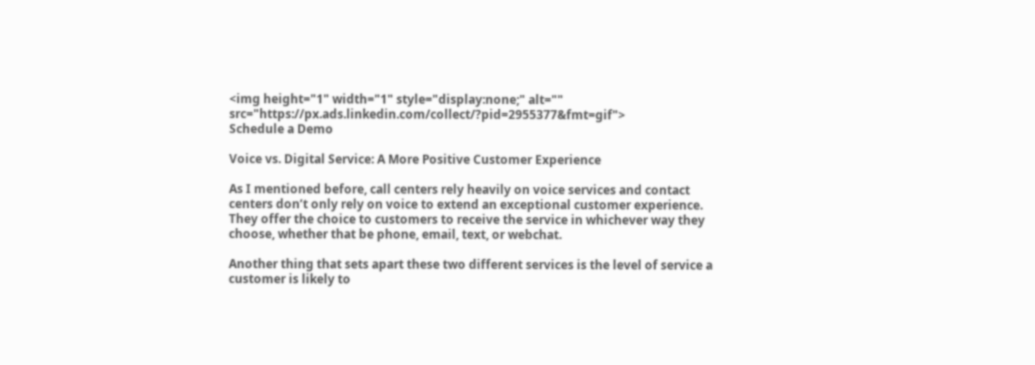<img height="1" width="1" style="display:none;" alt="" src="https://px.ads.linkedin.com/collect/?pid=2955377&fmt=gif">
Schedule a Demo

Voice vs. Digital Service: A More Positive Customer Experience

As I mentioned before, call centers rely heavily on voice services and contact centers don’t only rely on voice to extend an exceptional customer experience. They offer the choice to customers to receive the service in whichever way they choose, whether that be phone, email, text, or webchat.

Another thing that sets apart these two different services is the level of service a customer is likely to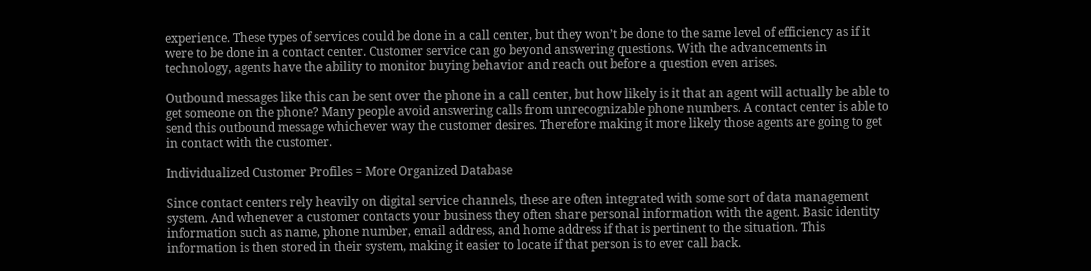experience. These types of services could be done in a call center, but they won’t be done to the same level of efficiency as if it were to be done in a contact center. Customer service can go beyond answering questions. With the advancements in technology, agents have the ability to monitor buying behavior and reach out before a question even arises.

Outbound messages like this can be sent over the phone in a call center, but how likely is it that an agent will actually be able to get someone on the phone? Many people avoid answering calls from unrecognizable phone numbers. A contact center is able to send this outbound message whichever way the customer desires. Therefore making it more likely those agents are going to get in contact with the customer.

Individualized Customer Profiles = More Organized Database

Since contact centers rely heavily on digital service channels, these are often integrated with some sort of data management system. And whenever a customer contacts your business they often share personal information with the agent. Basic identity information such as name, phone number, email address, and home address if that is pertinent to the situation. This information is then stored in their system, making it easier to locate if that person is to ever call back.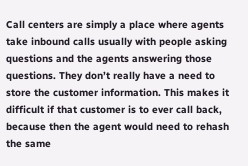Call centers are simply a place where agents take inbound calls usually with people asking questions and the agents answering those questions. They don’t really have a need to store the customer information. This makes it difficult if that customer is to ever call back, because then the agent would need to rehash the same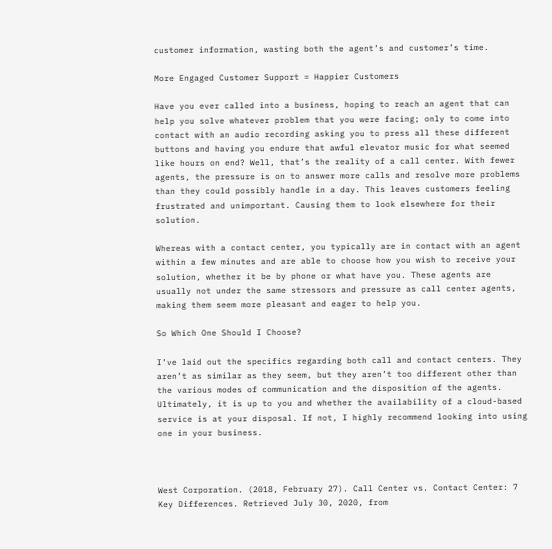customer information, wasting both the agent’s and customer’s time.

More Engaged Customer Support = Happier Customers

Have you ever called into a business, hoping to reach an agent that can help you solve whatever problem that you were facing; only to come into contact with an audio recording asking you to press all these different buttons and having you endure that awful elevator music for what seemed like hours on end? Well, that’s the reality of a call center. With fewer agents, the pressure is on to answer more calls and resolve more problems than they could possibly handle in a day. This leaves customers feeling frustrated and unimportant. Causing them to look elsewhere for their solution.

Whereas with a contact center, you typically are in contact with an agent within a few minutes and are able to choose how you wish to receive your solution, whether it be by phone or what have you. These agents are usually not under the same stressors and pressure as call center agents, making them seem more pleasant and eager to help you.

So Which One Should I Choose?

I’ve laid out the specifics regarding both call and contact centers. They aren’t as similar as they seem, but they aren’t too different other than the various modes of communication and the disposition of the agents. Ultimately, it is up to you and whether the availability of a cloud-based service is at your disposal. If not, I highly recommend looking into using one in your business.



West Corporation. (2018, February 27). Call Center vs. Contact Center: 7 Key Differences. Retrieved July 30, 2020, from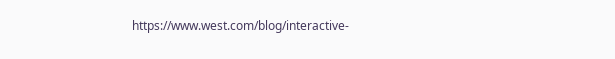https://www.west.com/blog/interactive-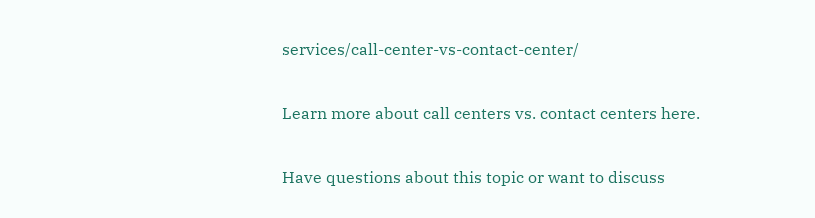services/call-center-vs-contact-center/

Learn more about call centers vs. contact centers here.

Have questions about this topic or want to discuss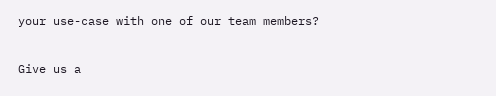your use-case with one of our team members?

Give us a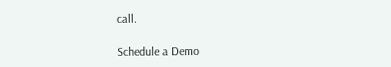call.

Schedule a Demo